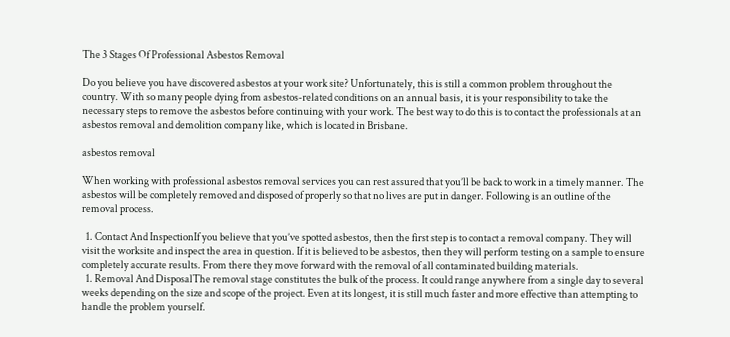The 3 Stages Of Professional Asbestos Removal

Do you believe you have discovered asbestos at your work site? Unfortunately, this is still a common problem throughout the country. With so many people dying from asbestos-related conditions on an annual basis, it is your responsibility to take the necessary steps to remove the asbestos before continuing with your work. The best way to do this is to contact the professionals at an asbestos removal and demolition company like, which is located in Brisbane.

asbestos removal

When working with professional asbestos removal services you can rest assured that you’ll be back to work in a timely manner. The asbestos will be completely removed and disposed of properly so that no lives are put in danger. Following is an outline of the removal process.

  1. Contact And InspectionIf you believe that you’ve spotted asbestos, then the first step is to contact a removal company. They will visit the worksite and inspect the area in question. If it is believed to be asbestos, then they will perform testing on a sample to ensure completely accurate results. From there they move forward with the removal of all contaminated building materials.
  1. Removal And DisposalThe removal stage constitutes the bulk of the process. It could range anywhere from a single day to several weeks depending on the size and scope of the project. Even at its longest, it is still much faster and more effective than attempting to handle the problem yourself.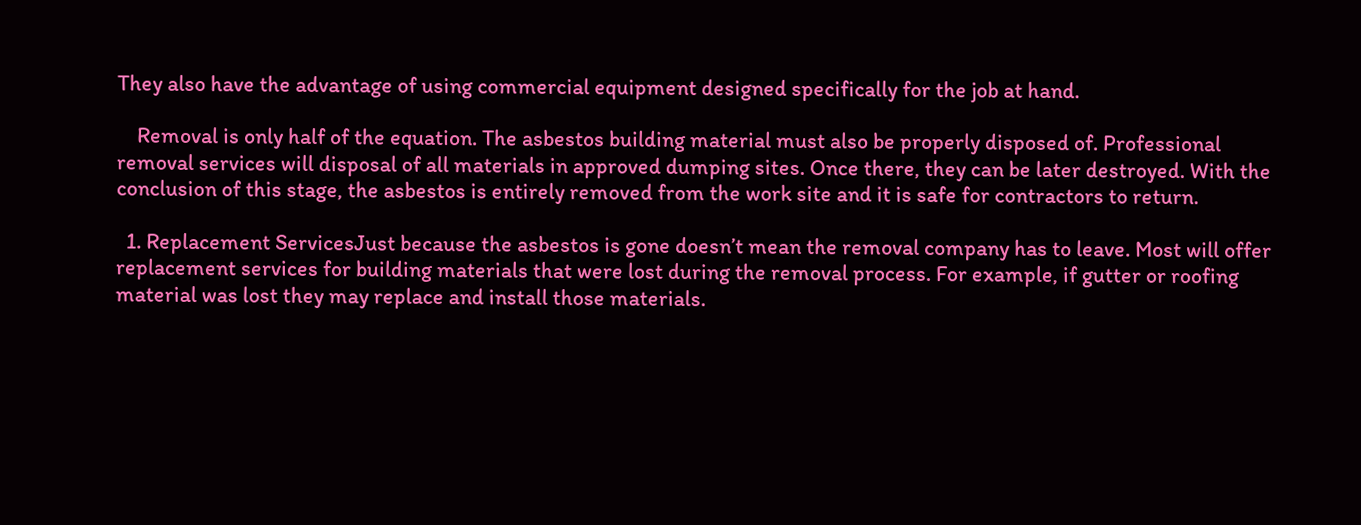They also have the advantage of using commercial equipment designed specifically for the job at hand.

    Removal is only half of the equation. The asbestos building material must also be properly disposed of. Professional removal services will disposal of all materials in approved dumping sites. Once there, they can be later destroyed. With the conclusion of this stage, the asbestos is entirely removed from the work site and it is safe for contractors to return.

  1. Replacement ServicesJust because the asbestos is gone doesn’t mean the removal company has to leave. Most will offer replacement services for building materials that were lost during the removal process. For example, if gutter or roofing material was lost they may replace and install those materials.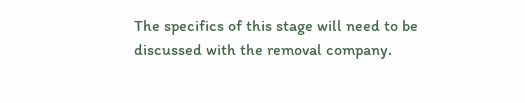The specifics of this stage will need to be discussed with the removal company.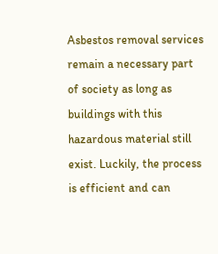Asbestos removal services remain a necessary part of society as long as buildings with this hazardous material still exist. Luckily, the process is efficient and can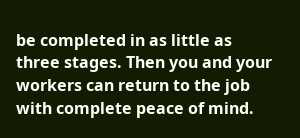be completed in as little as three stages. Then you and your workers can return to the job with complete peace of mind.